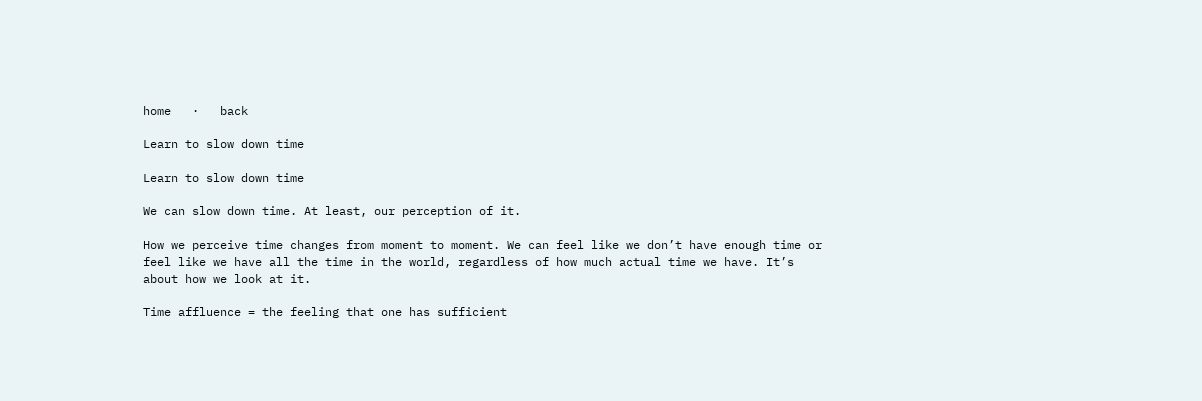home   ·   back

Learn to slow down time

Learn to slow down time

We can slow down time. At least, our perception of it.

How we perceive time changes from moment to moment. We can feel like we don’t have enough time or feel like we have all the time in the world, regardless of how much actual time we have. It’s about how we look at it.

Time affluence = the feeling that one has sufficient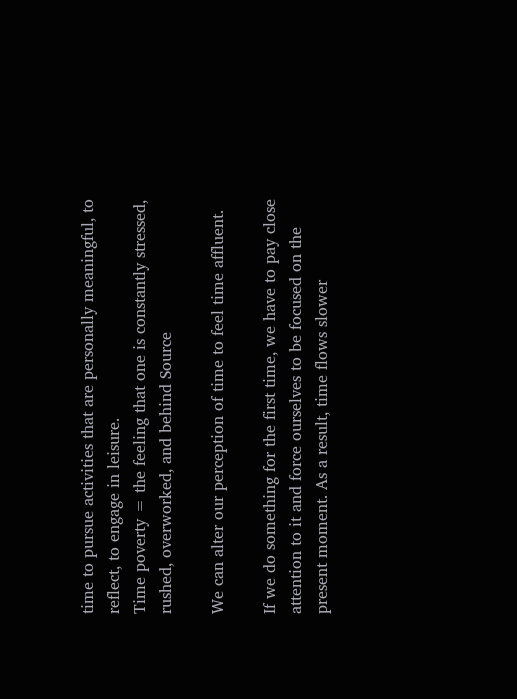time to pursue activities that are personally meaningful, to reflect, to engage in leisure.
Time poverty = the feeling that one is constantly stressed, rushed, overworked, and behind Source

We can alter our perception of time to feel time affluent.

If we do something for the first time, we have to pay close attention to it and force ourselves to be focused on the present moment. As a result, time flows slower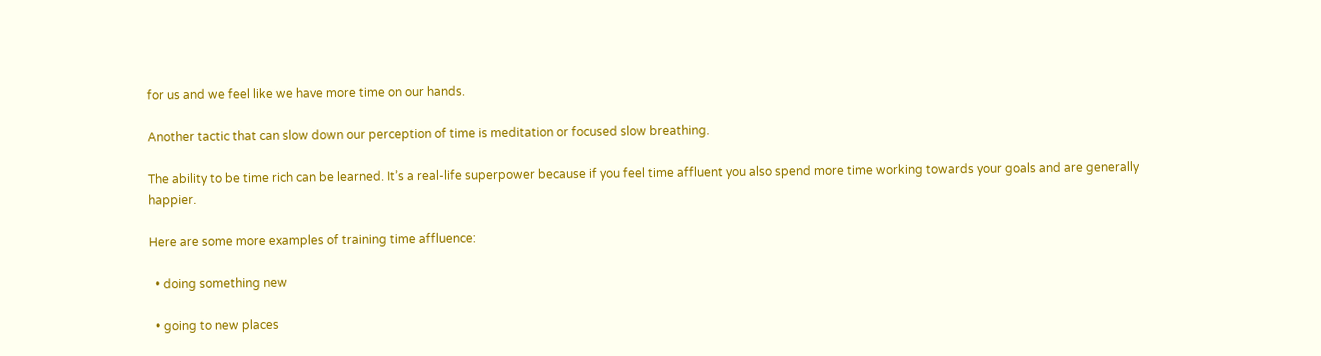for us and we feel like we have more time on our hands.

Another tactic that can slow down our perception of time is meditation or focused slow breathing.

The ability to be time rich can be learned. It’s a real-life superpower because if you feel time affluent you also spend more time working towards your goals and are generally happier.

Here are some more examples of training time affluence:

  • doing something new

  • going to new places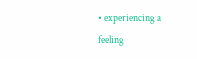• experiencing a feeling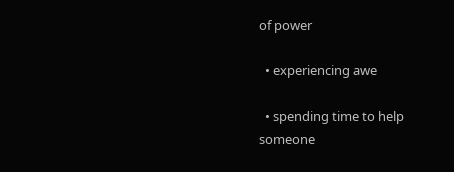of power

  • experiencing awe

  • spending time to help someone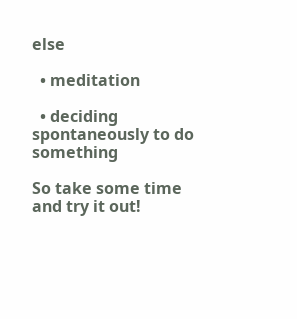else

  • meditation

  • deciding spontaneously to do something

So take some time and try it out!